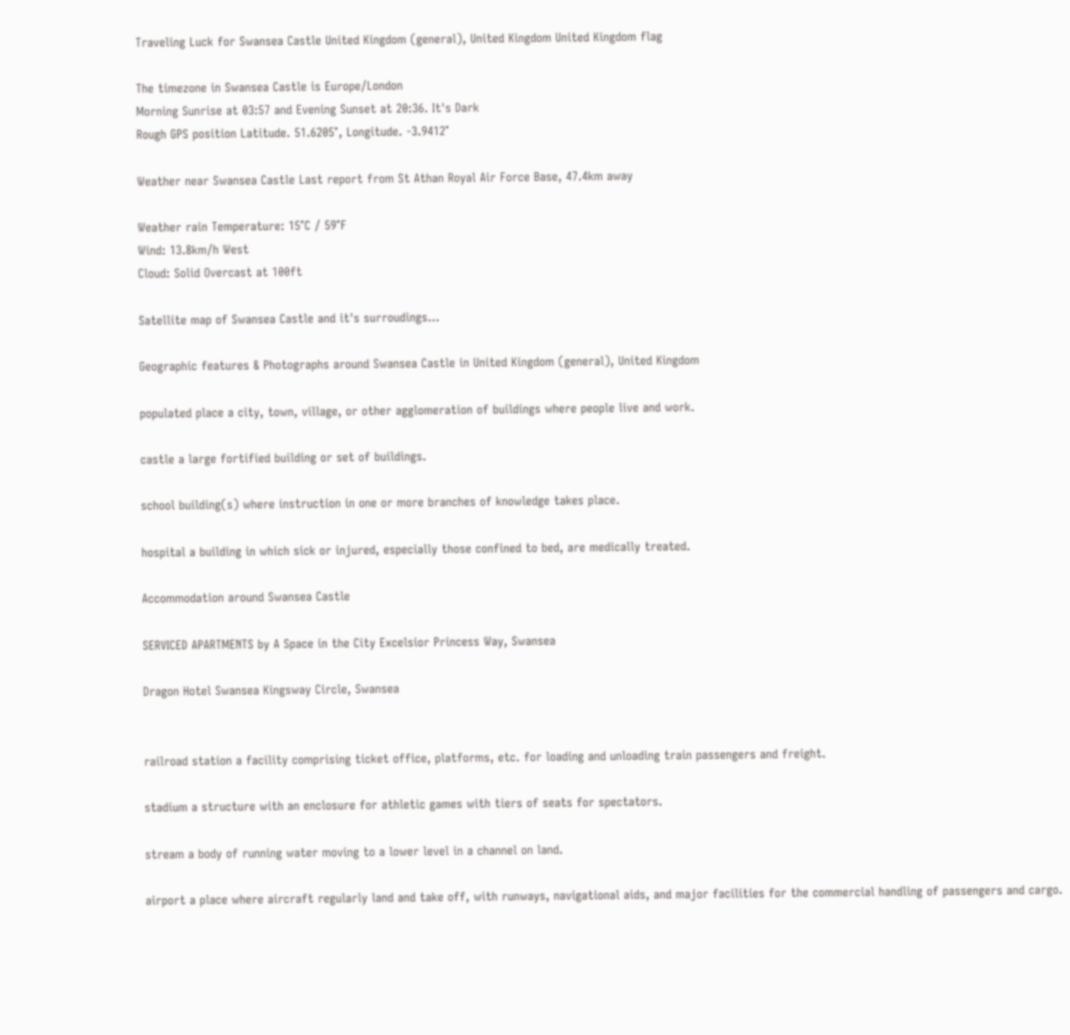Traveling Luck for Swansea Castle United Kingdom (general), United Kingdom United Kingdom flag

The timezone in Swansea Castle is Europe/London
Morning Sunrise at 03:57 and Evening Sunset at 20:36. It's Dark
Rough GPS position Latitude. 51.6205°, Longitude. -3.9412°

Weather near Swansea Castle Last report from St Athan Royal Air Force Base, 47.4km away

Weather rain Temperature: 15°C / 59°F
Wind: 13.8km/h West
Cloud: Solid Overcast at 100ft

Satellite map of Swansea Castle and it's surroudings...

Geographic features & Photographs around Swansea Castle in United Kingdom (general), United Kingdom

populated place a city, town, village, or other agglomeration of buildings where people live and work.

castle a large fortified building or set of buildings.

school building(s) where instruction in one or more branches of knowledge takes place.

hospital a building in which sick or injured, especially those confined to bed, are medically treated.

Accommodation around Swansea Castle

SERVICED APARTMENTS by A Space in the City Excelsior Princess Way, Swansea

Dragon Hotel Swansea Kingsway Circle, Swansea


railroad station a facility comprising ticket office, platforms, etc. for loading and unloading train passengers and freight.

stadium a structure with an enclosure for athletic games with tiers of seats for spectators.

stream a body of running water moving to a lower level in a channel on land.

airport a place where aircraft regularly land and take off, with runways, navigational aids, and major facilities for the commercial handling of passengers and cargo.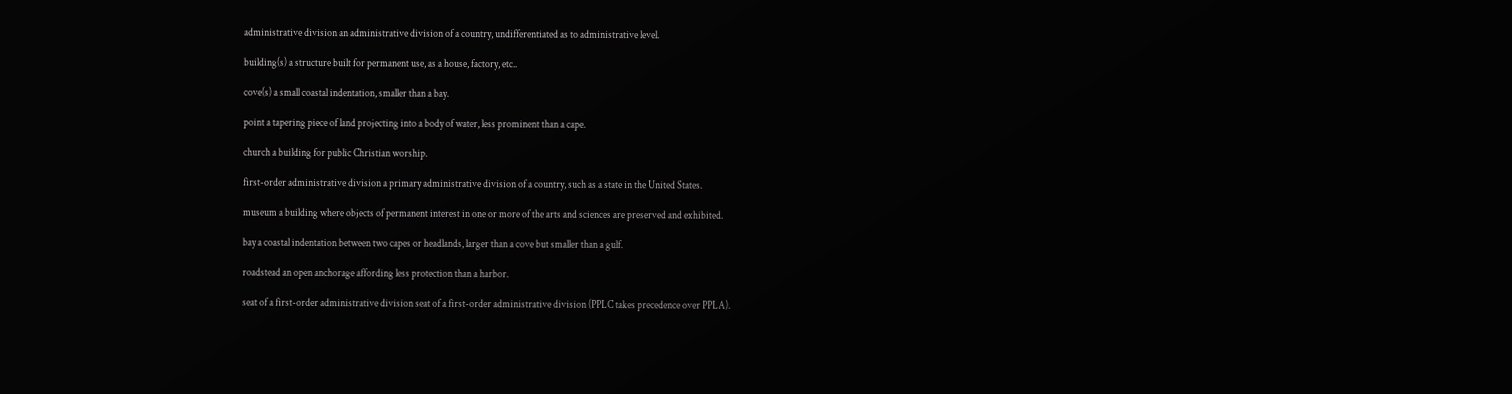administrative division an administrative division of a country, undifferentiated as to administrative level.

building(s) a structure built for permanent use, as a house, factory, etc..

cove(s) a small coastal indentation, smaller than a bay.

point a tapering piece of land projecting into a body of water, less prominent than a cape.

church a building for public Christian worship.

first-order administrative division a primary administrative division of a country, such as a state in the United States.

museum a building where objects of permanent interest in one or more of the arts and sciences are preserved and exhibited.

bay a coastal indentation between two capes or headlands, larger than a cove but smaller than a gulf.

roadstead an open anchorage affording less protection than a harbor.

seat of a first-order administrative division seat of a first-order administrative division (PPLC takes precedence over PPLA).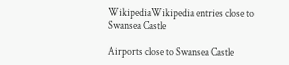WikipediaWikipedia entries close to Swansea Castle

Airports close to Swansea Castle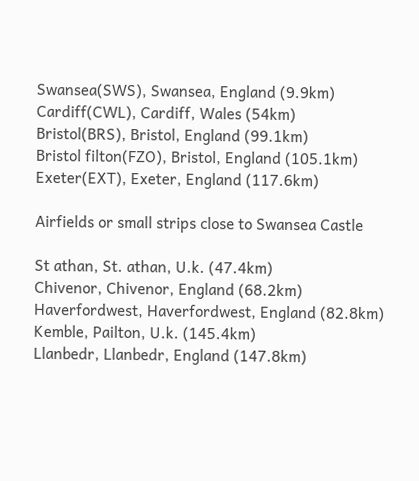Swansea(SWS), Swansea, England (9.9km)
Cardiff(CWL), Cardiff, Wales (54km)
Bristol(BRS), Bristol, England (99.1km)
Bristol filton(FZO), Bristol, England (105.1km)
Exeter(EXT), Exeter, England (117.6km)

Airfields or small strips close to Swansea Castle

St athan, St. athan, U.k. (47.4km)
Chivenor, Chivenor, England (68.2km)
Haverfordwest, Haverfordwest, England (82.8km)
Kemble, Pailton, U.k. (145.4km)
Llanbedr, Llanbedr, England (147.8km)